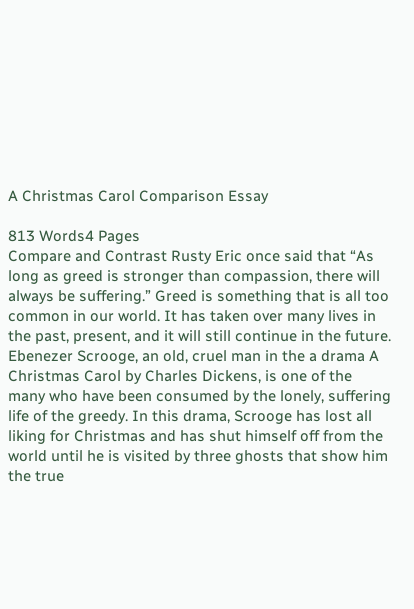A Christmas Carol Comparison Essay

813 Words4 Pages
Compare and Contrast Rusty Eric once said that “As long as greed is stronger than compassion, there will always be suffering.” Greed is something that is all too common in our world. It has taken over many lives in the past, present, and it will still continue in the future. Ebenezer Scrooge, an old, cruel man in the a drama A Christmas Carol by Charles Dickens, is one of the many who have been consumed by the lonely, suffering life of the greedy. In this drama, Scrooge has lost all liking for Christmas and has shut himself off from the world until he is visited by three ghosts that show him the true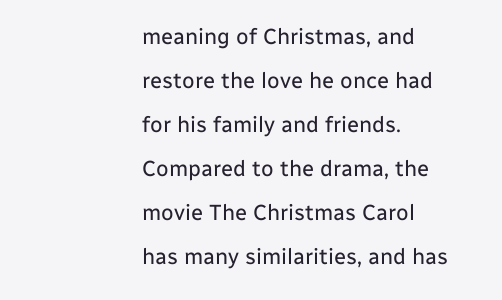meaning of Christmas, and restore the love he once had for his family and friends. Compared to the drama, the movie The Christmas Carol has many similarities, and has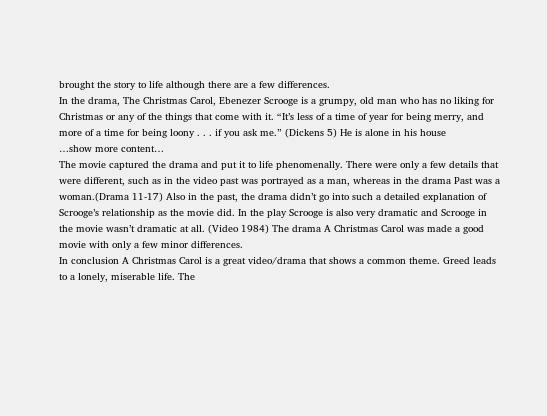brought the story to life although there are a few differences.
In the drama, The Christmas Carol, Ebenezer Scrooge is a grumpy, old man who has no liking for Christmas or any of the things that come with it. “It’s less of a time of year for being merry, and more of a time for being loony . . . if you ask me.” (Dickens 5) He is alone in his house
…show more content…
The movie captured the drama and put it to life phenomenally. There were only a few details that were different, such as in the video past was portrayed as a man, whereas in the drama Past was a woman.(Drama 11-17) Also in the past, the drama didn’t go into such a detailed explanation of Scrooge’s relationship as the movie did. In the play Scrooge is also very dramatic and Scrooge in the movie wasn’t dramatic at all. (Video 1984) The drama A Christmas Carol was made a good movie with only a few minor differences.
In conclusion A Christmas Carol is a great video/drama that shows a common theme. Greed leads to a lonely, miserable life. The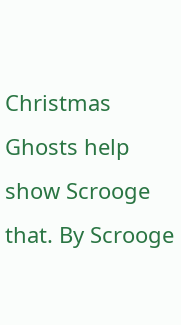Christmas Ghosts help show Scrooge that. By Scrooge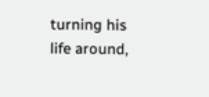turning his life around,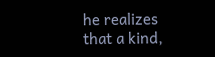he realizes that a kind,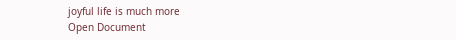joyful life is much more
Open Document